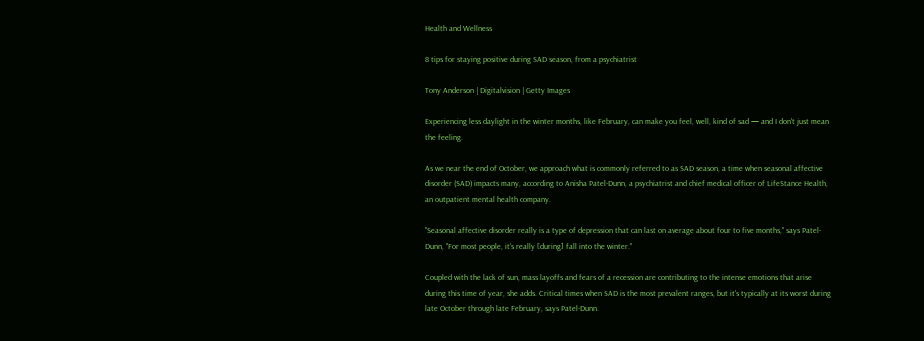Health and Wellness

8 tips for staying positive during SAD season, from a psychiatrist

Tony Anderson | Digitalvision | Getty Images

Experiencing less daylight in the winter months, like February, can make you feel, well, kind of sad — and I don't just mean the feeling.

As we near the end of October, we approach what is commonly referred to as SAD season, a time when seasonal affective disorder (SAD) impacts many, according to Anisha Patel-Dunn, a psychiatrist and chief medical officer of LifeStance Health, an outpatient mental health company.

"Seasonal affective disorder really is a type of depression that can last on average about four to five months," says Patel-Dunn, "For most people, it's really [during] fall into the winter."

Coupled with the lack of sun, mass layoffs and fears of a recession are contributing to the intense emotions that arise during this time of year, she adds. Critical times when SAD is the most prevalent ranges, but it's typically at its worst during late October through late February, says Patel-Dunn.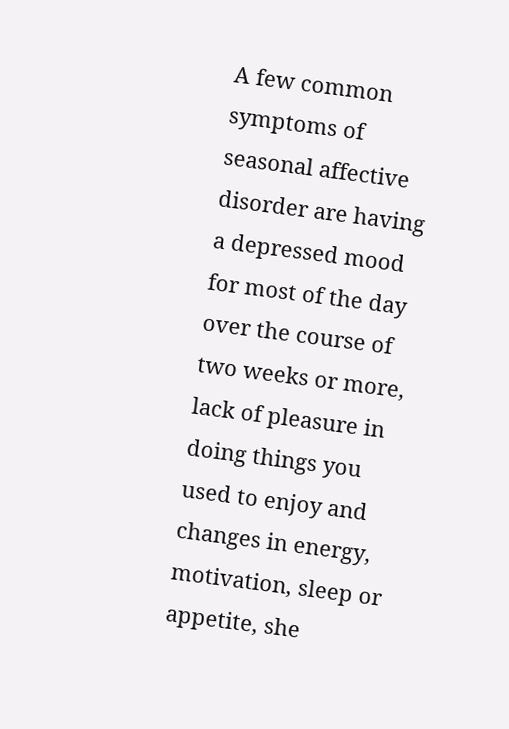A few common symptoms of seasonal affective disorder are having a depressed mood for most of the day over the course of two weeks or more, lack of pleasure in doing things you used to enjoy and changes in energy, motivation, sleep or appetite, she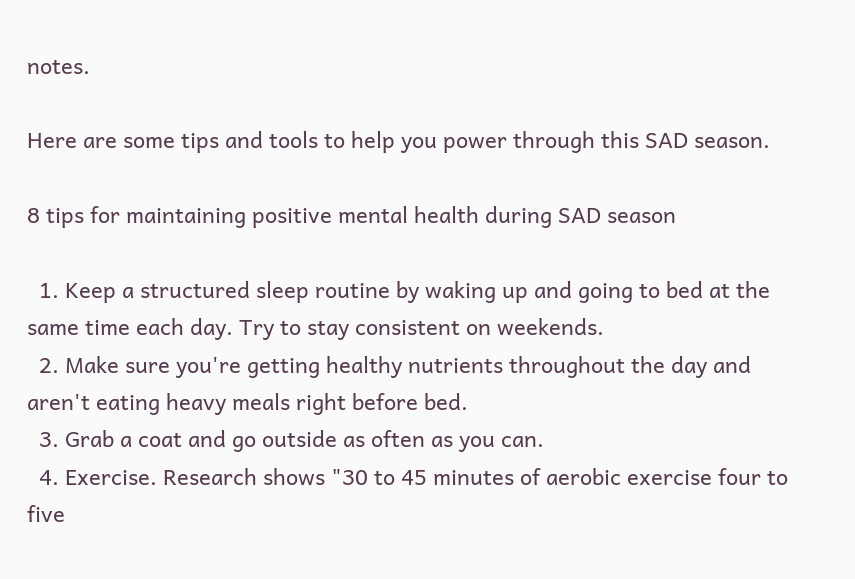notes.

Here are some tips and tools to help you power through this SAD season.

8 tips for maintaining positive mental health during SAD season

  1. Keep a structured sleep routine by waking up and going to bed at the same time each day. Try to stay consistent on weekends.
  2. Make sure you're getting healthy nutrients throughout the day and aren't eating heavy meals right before bed.
  3. Grab a coat and go outside as often as you can.
  4. Exercise. Research shows "30 to 45 minutes of aerobic exercise four to five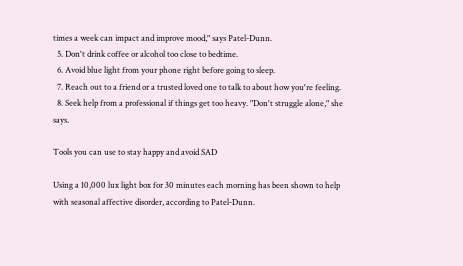times a week can impact and improve mood," says Patel-Dunn.
  5. Don't drink coffee or alcohol too close to bedtime.
  6. Avoid blue light from your phone right before going to sleep.
  7. Reach out to a friend or a trusted loved one to talk to about how you're feeling.
  8. Seek help from a professional if things get too heavy. "Don't struggle alone," she says.

Tools you can use to stay happy and avoid SAD

Using a 10,000 lux light box for 30 minutes each morning has been shown to help with seasonal affective disorder, according to Patel-Dunn.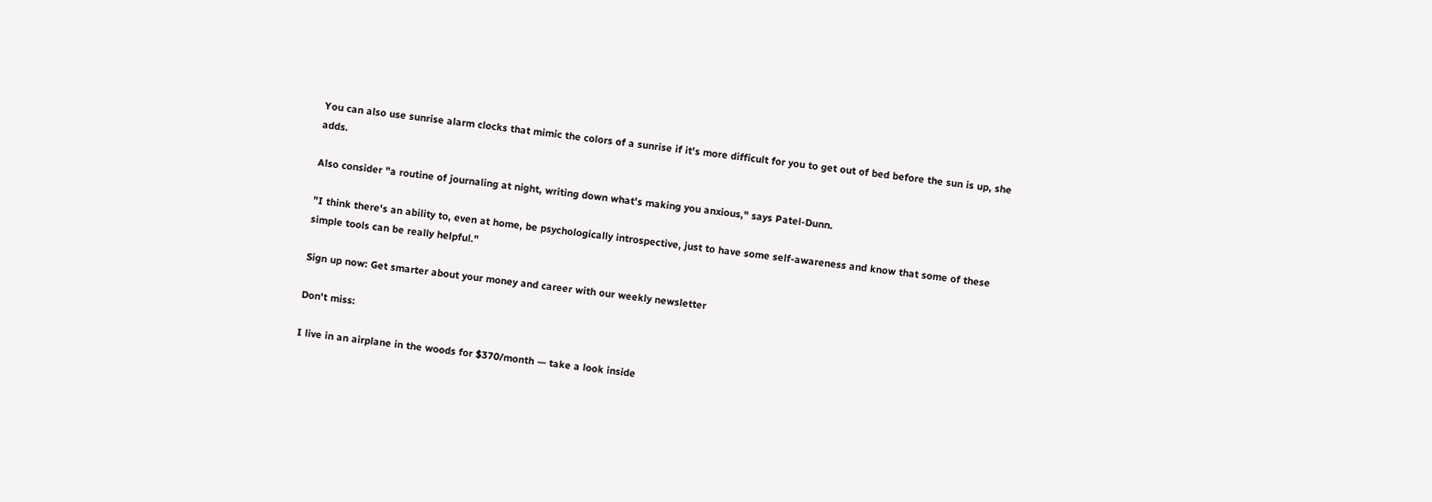You can also use sunrise alarm clocks that mimic the colors of a sunrise if it's more difficult for you to get out of bed before the sun is up, she adds.

Also consider "a routine of journaling at night, writing down what's making you anxious," says Patel-Dunn.

"I think there's an ability to, even at home, be psychologically introspective, just to have some self-awareness and know that some of these simple tools can be really helpful."

Sign up now: Get smarter about your money and career with our weekly newsletter

Don't miss:

I live in an airplane in the woods for $370/month — take a look inside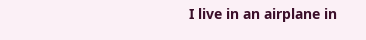I live in an airplane in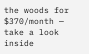the woods for $370/month — take a look inside